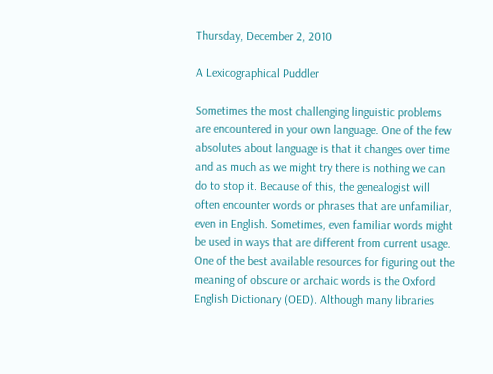Thursday, December 2, 2010

A Lexicographical Puddler

Sometimes the most challenging linguistic problems are encountered in your own language. One of the few absolutes about language is that it changes over time and as much as we might try there is nothing we can do to stop it. Because of this, the genealogist will often encounter words or phrases that are unfamiliar, even in English. Sometimes, even familiar words might be used in ways that are different from current usage. One of the best available resources for figuring out the meaning of obscure or archaic words is the Oxford English Dictionary (OED). Although many libraries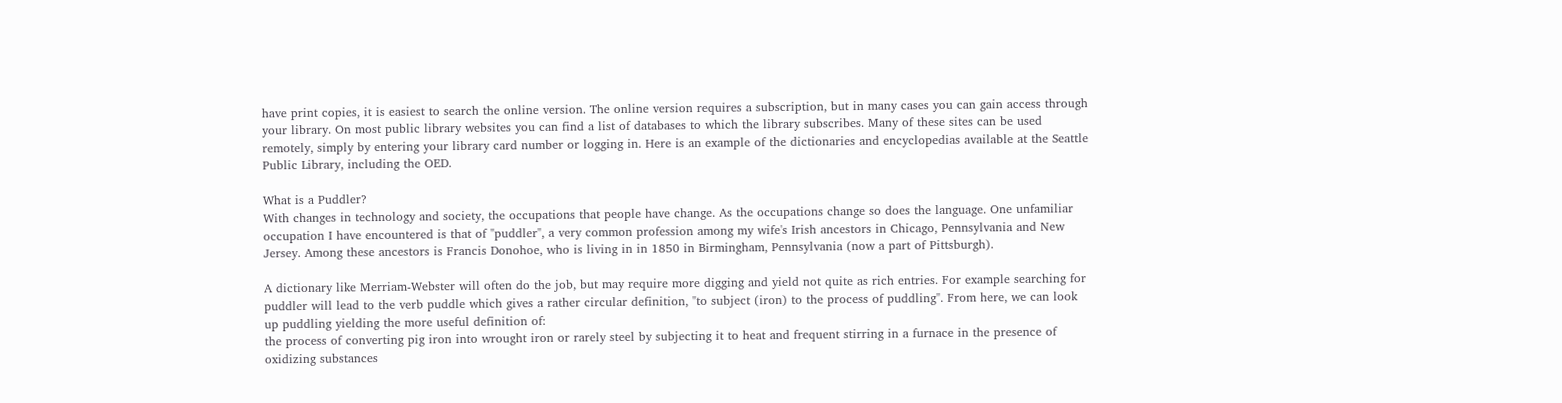have print copies, it is easiest to search the online version. The online version requires a subscription, but in many cases you can gain access through your library. On most public library websites you can find a list of databases to which the library subscribes. Many of these sites can be used remotely, simply by entering your library card number or logging in. Here is an example of the dictionaries and encyclopedias available at the Seattle Public Library, including the OED.

What is a Puddler?
With changes in technology and society, the occupations that people have change. As the occupations change so does the language. One unfamiliar occupation I have encountered is that of "puddler", a very common profession among my wife's Irish ancestors in Chicago, Pennsylvania and New Jersey. Among these ancestors is Francis Donohoe, who is living in in 1850 in Birmingham, Pennsylvania (now a part of Pittsburgh).

A dictionary like Merriam-Webster will often do the job, but may require more digging and yield not quite as rich entries. For example searching for puddler will lead to the verb puddle which gives a rather circular definition, "to subject (iron) to the process of puddling". From here, we can look up puddling yielding the more useful definition of:
the process of converting pig iron into wrought iron or rarely steel by subjecting it to heat and frequent stirring in a furnace in the presence of oxidizing substances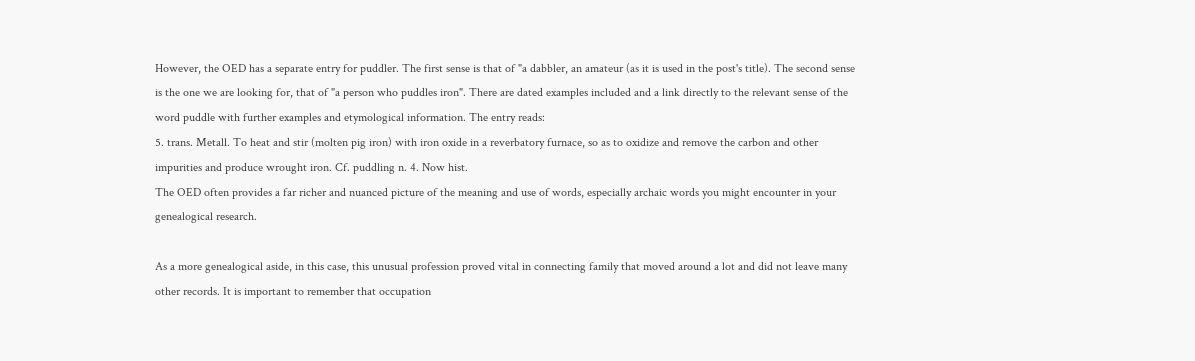However, the OED has a separate entry for puddler. The first sense is that of "a dabbler, an amateur (as it is used in the post's title). The second sense is the one we are looking for, that of "a person who puddles iron". There are dated examples included and a link directly to the relevant sense of the word puddle with further examples and etymological information. The entry reads:
5. trans. Metall. To heat and stir (molten pig iron) with iron oxide in a reverbatory furnace, so as to oxidize and remove the carbon and other impurities and produce wrought iron. Cf. puddling n. 4. Now hist.
The OED often provides a far richer and nuanced picture of the meaning and use of words, especially archaic words you might encounter in your genealogical research.

As a more genealogical aside, in this case, this unusual profession proved vital in connecting family that moved around a lot and did not leave many other records. It is important to remember that occupation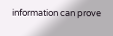information can prove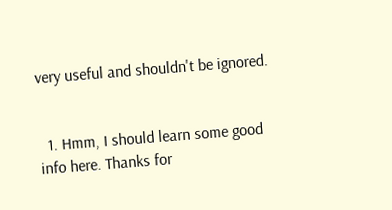very useful and shouldn't be ignored.


  1. Hmm, I should learn some good info here. Thanks for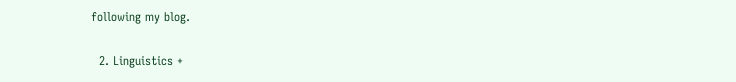following my blog.

  2. Linguistics +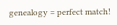genealogy = perfect match!